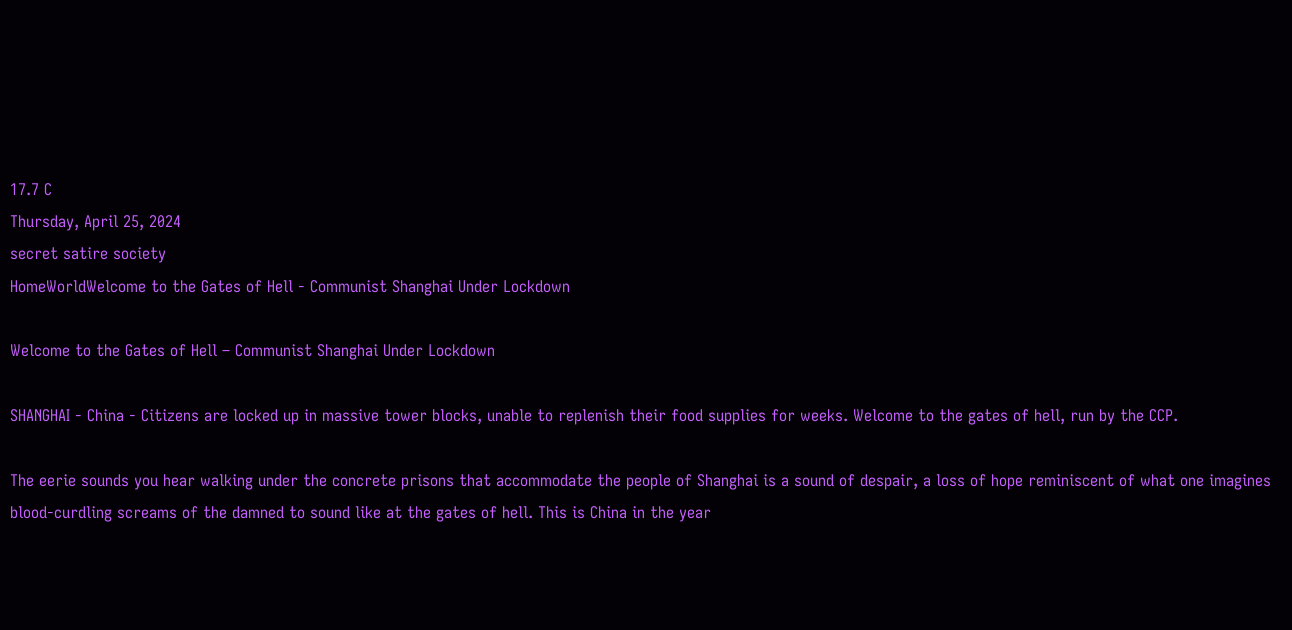17.7 C
Thursday, April 25, 2024
secret satire society
HomeWorldWelcome to the Gates of Hell - Communist Shanghai Under Lockdown

Welcome to the Gates of Hell – Communist Shanghai Under Lockdown

SHANGHAI - China - Citizens are locked up in massive tower blocks, unable to replenish their food supplies for weeks. Welcome to the gates of hell, run by the CCP.

The eerie sounds you hear walking under the concrete prisons that accommodate the people of Shanghai is a sound of despair, a loss of hope reminiscent of what one imagines blood-curdling screams of the damned to sound like at the gates of hell. This is China in the year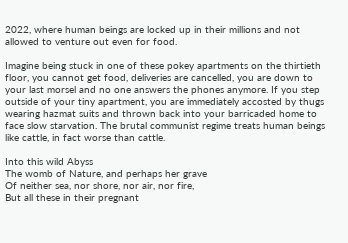2022, where human beings are locked up in their millions and not allowed to venture out even for food.

Imagine being stuck in one of these pokey apartments on the thirtieth floor, you cannot get food, deliveries are cancelled, you are down to your last morsel and no one answers the phones anymore. If you step outside of your tiny apartment, you are immediately accosted by thugs wearing hazmat suits and thrown back into your barricaded home to face slow starvation. The brutal communist regime treats human beings like cattle, in fact worse than cattle.

Into this wild Abyss
The womb of Nature, and perhaps her grave
Of neither sea, nor shore, nor air, nor fire,
But all these in their pregnant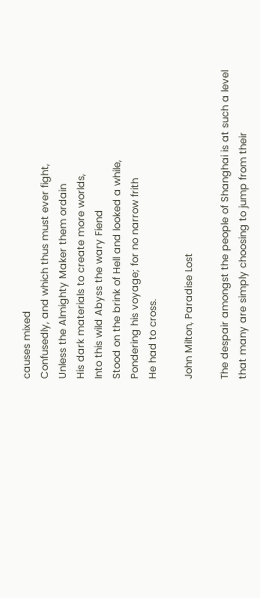causes mixed
Confusedly, and which thus must ever fight,
Unless the Almighty Maker them ordain
His dark materials to create more worlds,
Into this wild Abyss the wary Fiend
Stood on the brink of Hell and looked a while,
Pondering his voyage; for no narrow frith
He had to cross.

John Milton, Paradise Lost

The despair amongst the people of Shanghai is at such a level that many are simply choosing to jump from their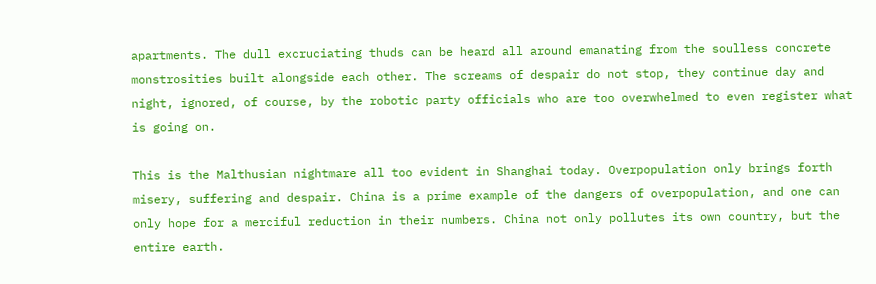apartments. The dull excruciating thuds can be heard all around emanating from the soulless concrete monstrosities built alongside each other. The screams of despair do not stop, they continue day and night, ignored, of course, by the robotic party officials who are too overwhelmed to even register what is going on.

This is the Malthusian nightmare all too evident in Shanghai today. Overpopulation only brings forth misery, suffering and despair. China is a prime example of the dangers of overpopulation, and one can only hope for a merciful reduction in their numbers. China not only pollutes its own country, but the entire earth.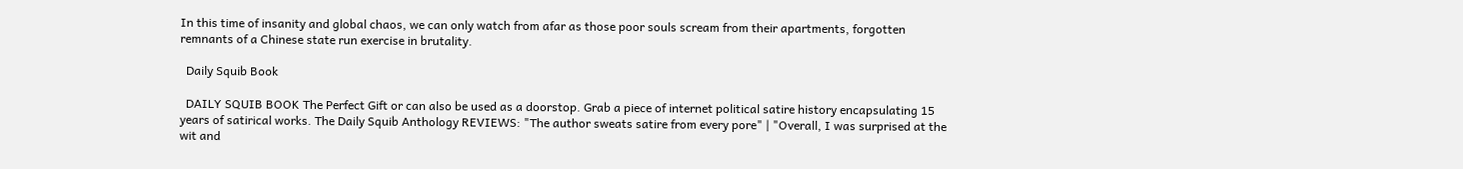In this time of insanity and global chaos, we can only watch from afar as those poor souls scream from their apartments, forgotten remnants of a Chinese state run exercise in brutality.

  Daily Squib Book

  DAILY SQUIB BOOK The Perfect Gift or can also be used as a doorstop. Grab a piece of internet political satire history encapsulating 15 years of satirical works. The Daily Squib Anthology REVIEWS: "The author sweats satire from every pore" | "Overall, I was surprised at the wit and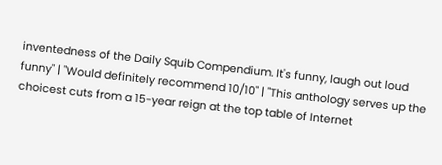inventedness of the Daily Squib Compendium. It's funny, laugh out loud funny" | "Would definitely recommend 10/10" | "This anthology serves up the choicest cuts from a 15-year reign at the top table of Internet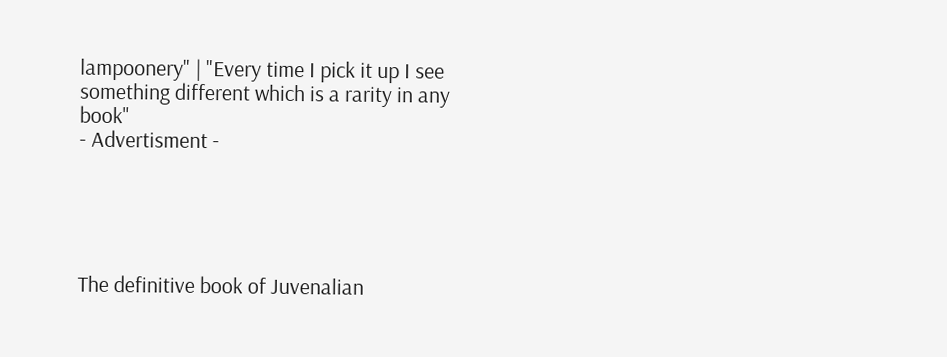lampoonery" | "Every time I pick it up I see something different which is a rarity in any book"
- Advertisment -





The definitive book of Juvenalian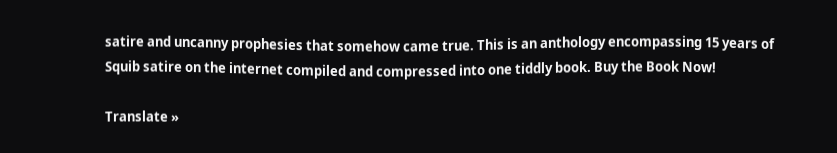satire and uncanny prophesies that somehow came true. This is an anthology encompassing 15 years of Squib satire on the internet compiled and compressed into one tiddly book. Buy the Book Now!

Translate »